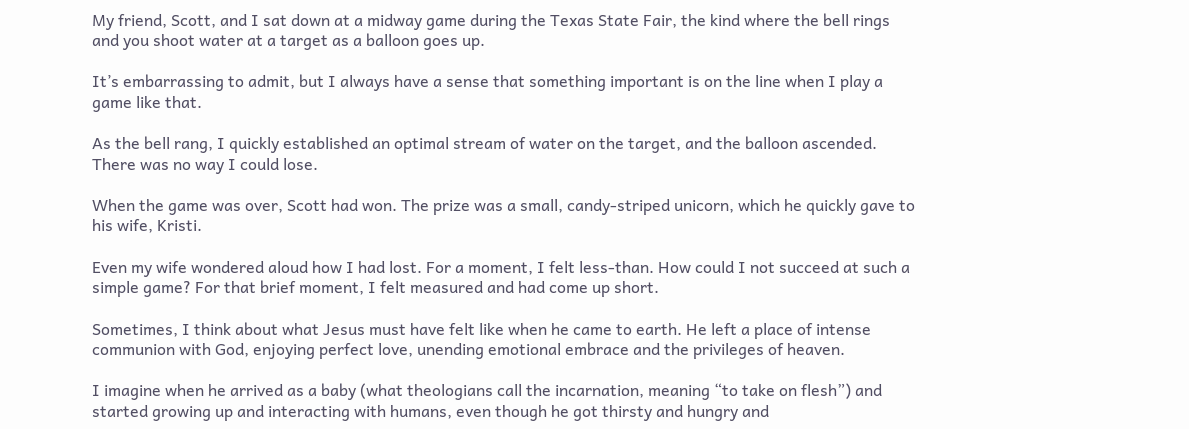My friend, Scott, and I sat down at a midway game during the Texas State Fair, the kind where the bell rings and you shoot water at a target as a balloon goes up.

It’s embarrassing to admit, but I always have a sense that something important is on the line when I play a game like that.

As the bell rang, I quickly established an optimal stream of water on the target, and the balloon ascended. There was no way I could lose.

When the game was over, Scott had won. The prize was a small, candy-striped unicorn, which he quickly gave to his wife, Kristi.

Even my wife wondered aloud how I had lost. For a moment, I felt less-than. How could I not succeed at such a simple game? For that brief moment, I felt measured and had come up short.

Sometimes, I think about what Jesus must have felt like when he came to earth. He left a place of intense communion with God, enjoying perfect love, unending emotional embrace and the privileges of heaven.

I imagine when he arrived as a baby (what theologians call the incarnation, meaning “to take on flesh”) and started growing up and interacting with humans, even though he got thirsty and hungry and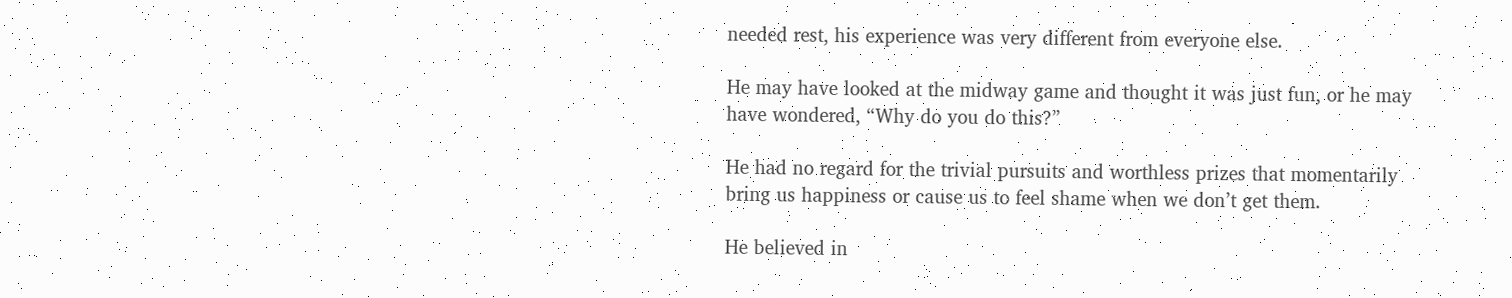needed rest, his experience was very different from everyone else.

He may have looked at the midway game and thought it was just fun, or he may have wondered, “Why do you do this?”

He had no regard for the trivial pursuits and worthless prizes that momentarily bring us happiness or cause us to feel shame when we don’t get them.

He believed in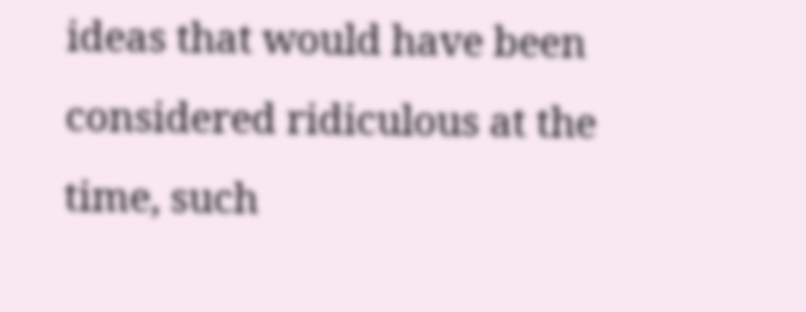ideas that would have been considered ridiculous at the time, such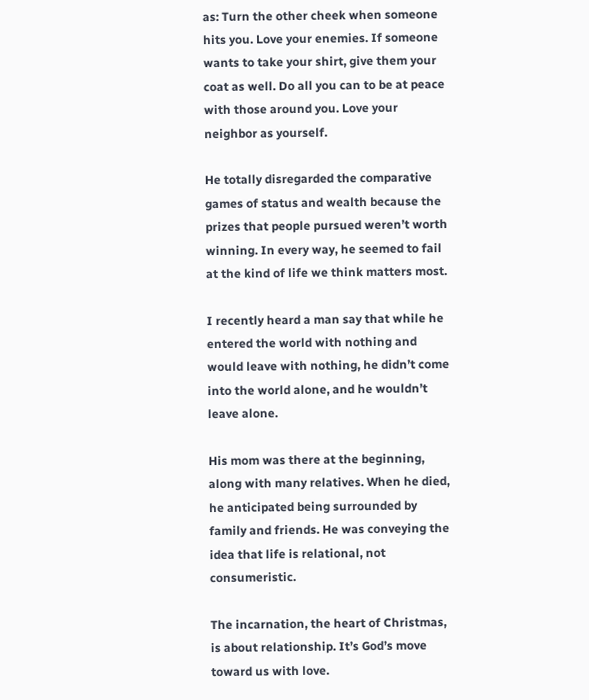as: Turn the other cheek when someone hits you. Love your enemies. If someone wants to take your shirt, give them your coat as well. Do all you can to be at peace with those around you. Love your neighbor as yourself.

He totally disregarded the comparative games of status and wealth because the prizes that people pursued weren’t worth winning. In every way, he seemed to fail at the kind of life we think matters most.

I recently heard a man say that while he entered the world with nothing and would leave with nothing, he didn’t come into the world alone, and he wouldn’t leave alone.

His mom was there at the beginning, along with many relatives. When he died, he anticipated being surrounded by family and friends. He was conveying the idea that life is relational, not consumeristic.

The incarnation, the heart of Christmas, is about relationship. It’s God’s move toward us with love.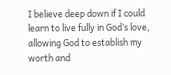I believe deep down if I could learn to live fully in God’s love, allowing God to establish my worth and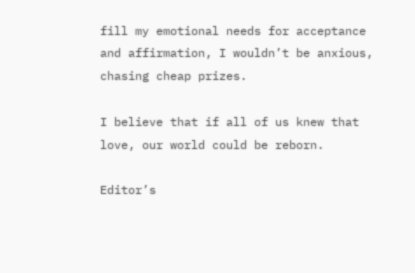fill my emotional needs for acceptance and affirmation, I wouldn’t be anxious, chasing cheap prizes.

I believe that if all of us knew that love, our world could be reborn.

Editor’s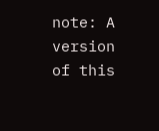note: A version of this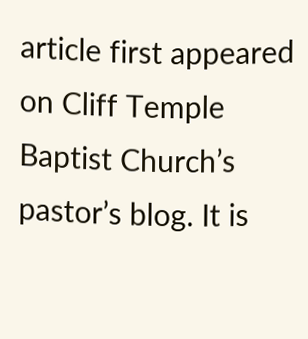article first appeared on Cliff Temple Baptist Church’s pastor’s blog. It is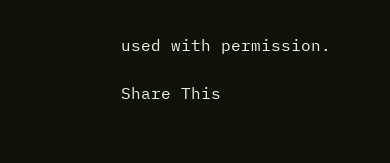used with permission.

Share This